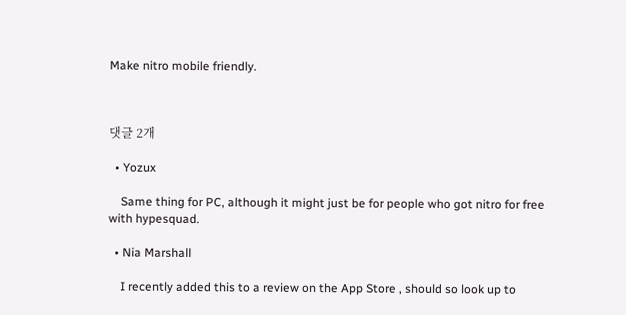Make nitro mobile friendly.



댓글 2개

  • Yozux

    Same thing for PC, although it might just be for people who got nitro for free with hypesquad.

  • Nia Marshall

    I recently added this to a review on the App Store , should so look up to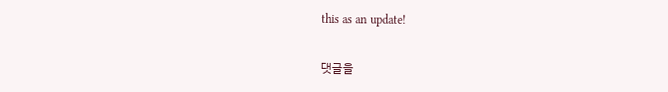this as an update!

댓글을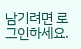남기려면 로그인하세요.